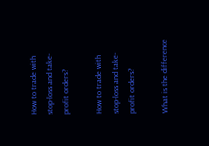How to trade with stop-loss and take-profit orders?

How to trade with stop-loss and take-profit orders?

What is the difference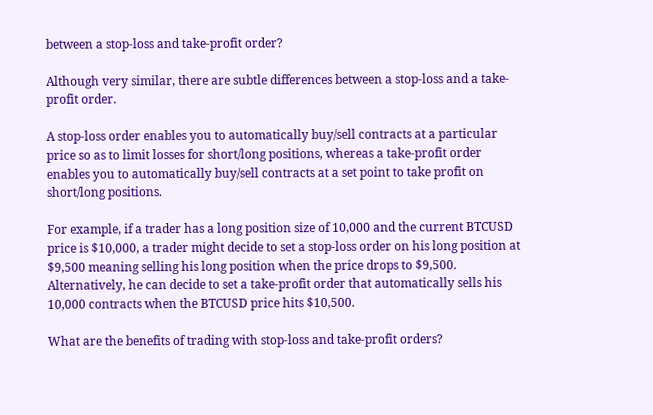between a stop-loss and take-profit order?

Although very similar, there are subtle differences between a stop-loss and a take-profit order.

A stop-loss order enables you to automatically buy/sell contracts at a particular price so as to limit losses for short/long positions, whereas a take-profit order enables you to automatically buy/sell contracts at a set point to take profit on short/long positions.

For example, if a trader has a long position size of 10,000 and the current BTCUSD price is $10,000, a trader might decide to set a stop-loss order on his long position at $9,500 meaning selling his long position when the price drops to $9,500. Alternatively, he can decide to set a take-profit order that automatically sells his 10,000 contracts when the BTCUSD price hits $10,500.

What are the benefits of trading with stop-loss and take-profit orders?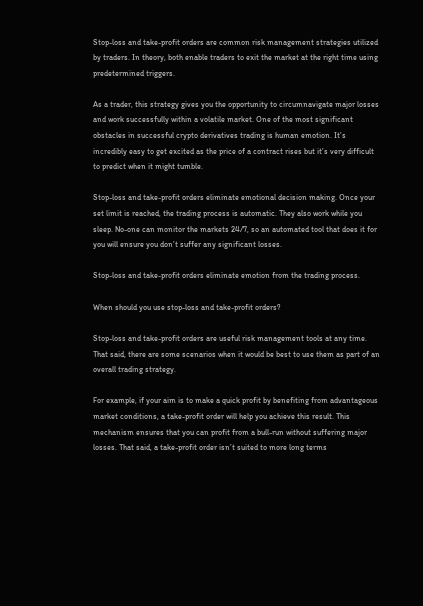Stop-loss and take-profit orders are common risk management strategies utilized by traders. In theory, both enable traders to exit the market at the right time using predetermined triggers.

As a trader, this strategy gives you the opportunity to circumnavigate major losses and work successfully within a volatile market. One of the most significant obstacles in successful crypto derivatives trading is human emotion. It’s incredibly easy to get excited as the price of a contract rises but it’s very difficult to predict when it might tumble.

Stop-loss and take-profit orders eliminate emotional decision making. Once your set limit is reached, the trading process is automatic. They also work while you sleep. No-one can monitor the markets 24/7, so an automated tool that does it for you will ensure you don’t suffer any significant losses.

Stop-loss and take-profit orders eliminate emotion from the trading process.

When should you use stop-loss and take-profit orders?

Stop-loss and take-profit orders are useful risk management tools at any time. That said, there are some scenarios when it would be best to use them as part of an overall trading strategy.

For example, if your aim is to make a quick profit by benefiting from advantageous market conditions, a take-profit order will help you achieve this result. This mechanism ensures that you can profit from a bull-run without suffering major losses. That said, a take-profit order isn’t suited to more long terms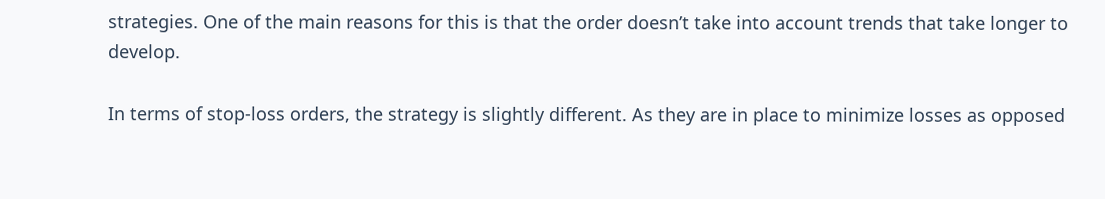strategies. One of the main reasons for this is that the order doesn’t take into account trends that take longer to develop.

In terms of stop-loss orders, the strategy is slightly different. As they are in place to minimize losses as opposed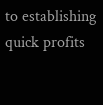to establishing quick profits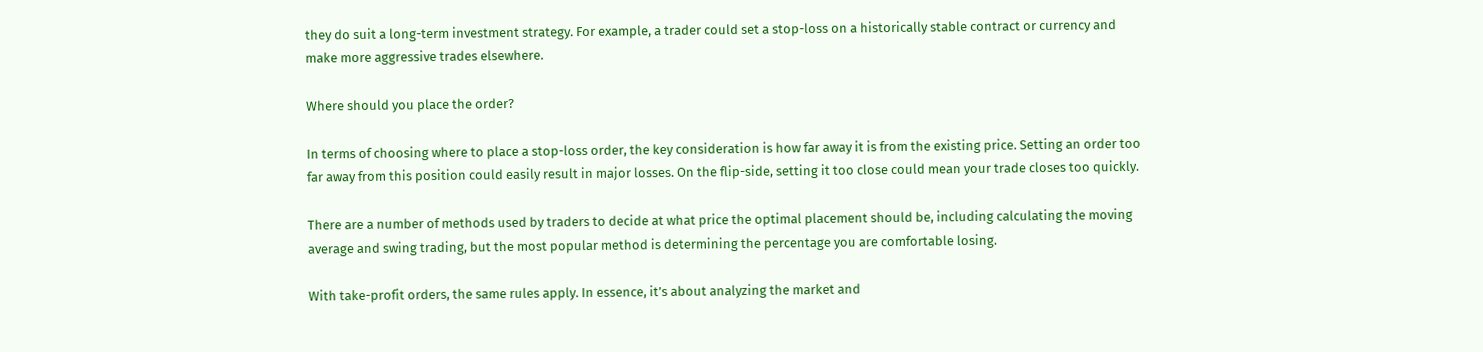they do suit a long-term investment strategy. For example, a trader could set a stop-loss on a historically stable contract or currency and make more aggressive trades elsewhere.

Where should you place the order?

In terms of choosing where to place a stop-loss order, the key consideration is how far away it is from the existing price. Setting an order too far away from this position could easily result in major losses. On the flip-side, setting it too close could mean your trade closes too quickly.

There are a number of methods used by traders to decide at what price the optimal placement should be, including calculating the moving average and swing trading, but the most popular method is determining the percentage you are comfortable losing.

With take-profit orders, the same rules apply. In essence, it’s about analyzing the market and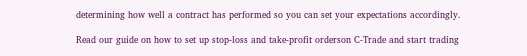determining how well a contract has performed so you can set your expectations accordingly.

Read our guide on how to set up stop-loss and take-profit orderson C-Trade and start trading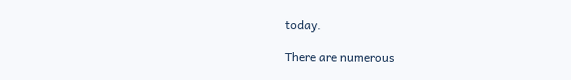today.

There are numerous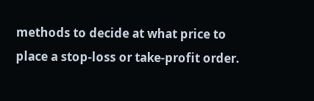methods to decide at what price to place a stop-loss or take-profit order.